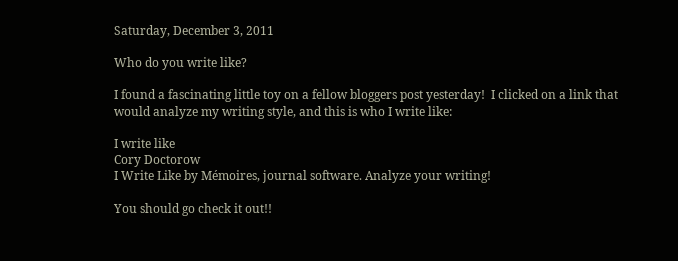Saturday, December 3, 2011

Who do you write like?

I found a fascinating little toy on a fellow bloggers post yesterday!  I clicked on a link that would analyze my writing style, and this is who I write like:

I write like
Cory Doctorow
I Write Like by Mémoires, journal software. Analyze your writing!

You should go check it out!!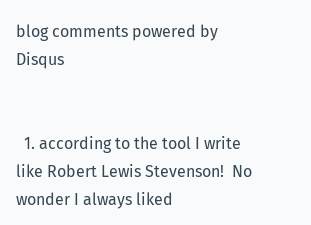blog comments powered by Disqus


  1. according to the tool I write like Robert Lewis Stevenson!  No wonder I always liked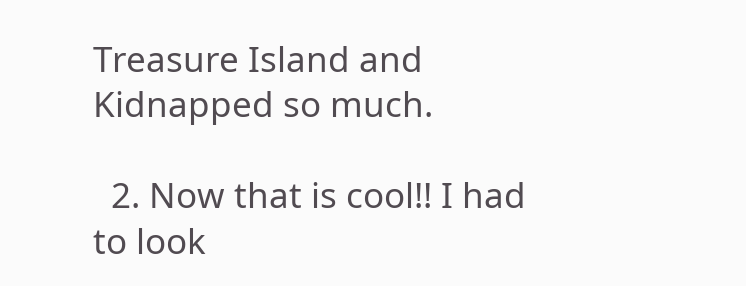Treasure Island and Kidnapped so much.

  2. Now that is cool!! I had to look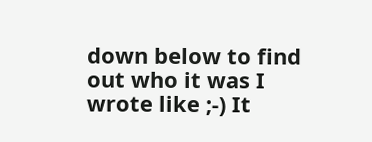down below to find out who it was I wrote like ;-) It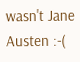wasn't Jane Austen :-(